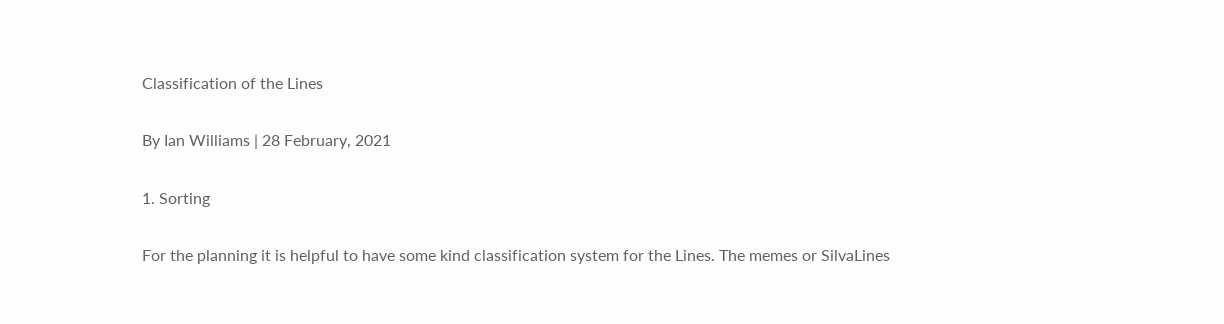Classification of the Lines

By Ian Williams | 28 February, 2021

1. Sorting

For the planning it is helpful to have some kind classification system for the Lines. The memes or SilvaLines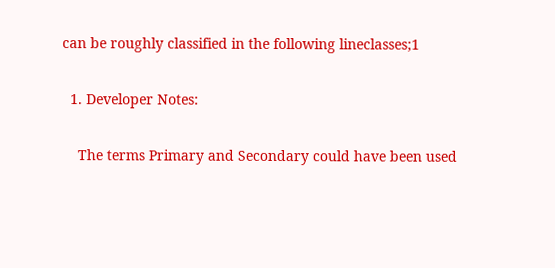can be roughly classified in the following lineclasses;1

  1. Developer Notes:

    The terms Primary and Secondary could have been used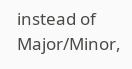instead of Major/Minor,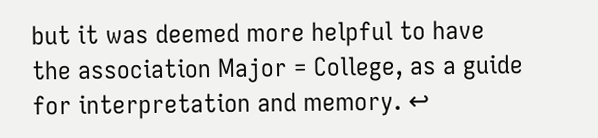but it was deemed more helpful to have the association Major = College, as a guide for interpretation and memory. ↩